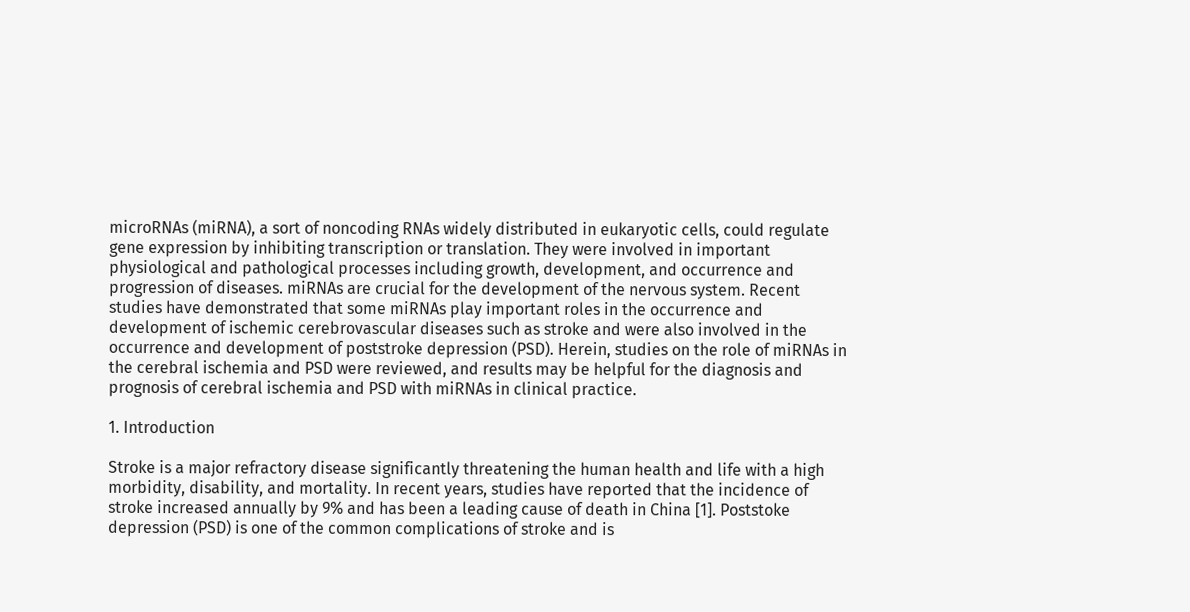microRNAs (miRNA), a sort of noncoding RNAs widely distributed in eukaryotic cells, could regulate gene expression by inhibiting transcription or translation. They were involved in important physiological and pathological processes including growth, development, and occurrence and progression of diseases. miRNAs are crucial for the development of the nervous system. Recent studies have demonstrated that some miRNAs play important roles in the occurrence and development of ischemic cerebrovascular diseases such as stroke and were also involved in the occurrence and development of poststroke depression (PSD). Herein, studies on the role of miRNAs in the cerebral ischemia and PSD were reviewed, and results may be helpful for the diagnosis and prognosis of cerebral ischemia and PSD with miRNAs in clinical practice.

1. Introduction

Stroke is a major refractory disease significantly threatening the human health and life with a high morbidity, disability, and mortality. In recent years, studies have reported that the incidence of stroke increased annually by 9% and has been a leading cause of death in China [1]. Poststoke depression (PSD) is one of the common complications of stroke and is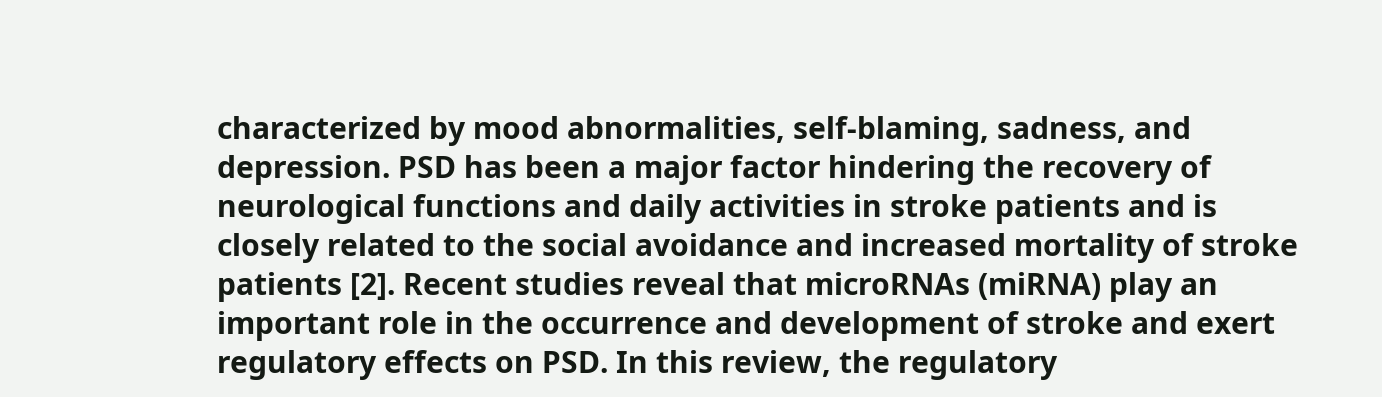characterized by mood abnormalities, self-blaming, sadness, and depression. PSD has been a major factor hindering the recovery of neurological functions and daily activities in stroke patients and is closely related to the social avoidance and increased mortality of stroke patients [2]. Recent studies reveal that microRNAs (miRNA) play an important role in the occurrence and development of stroke and exert regulatory effects on PSD. In this review, the regulatory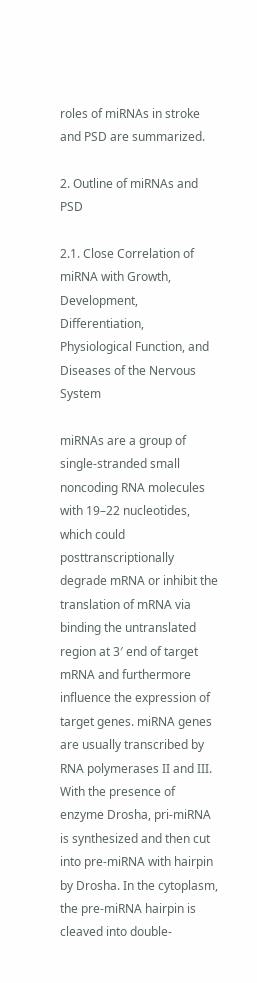roles of miRNAs in stroke and PSD are summarized.

2. Outline of miRNAs and PSD

2.1. Close Correlation of miRNA with Growth, Development, Differentiation, Physiological Function, and Diseases of the Nervous System

miRNAs are a group of single-stranded small noncoding RNA molecules with 19–22 nucleotides, which could posttranscriptionally degrade mRNA or inhibit the translation of mRNA via binding the untranslated region at 3′ end of target mRNA and furthermore influence the expression of target genes. miRNA genes are usually transcribed by RNA polymerases II and III. With the presence of enzyme Drosha, pri-miRNA is synthesized and then cut into pre-miRNA with hairpin by Drosha. In the cytoplasm, the pre-miRNA hairpin is cleaved into double-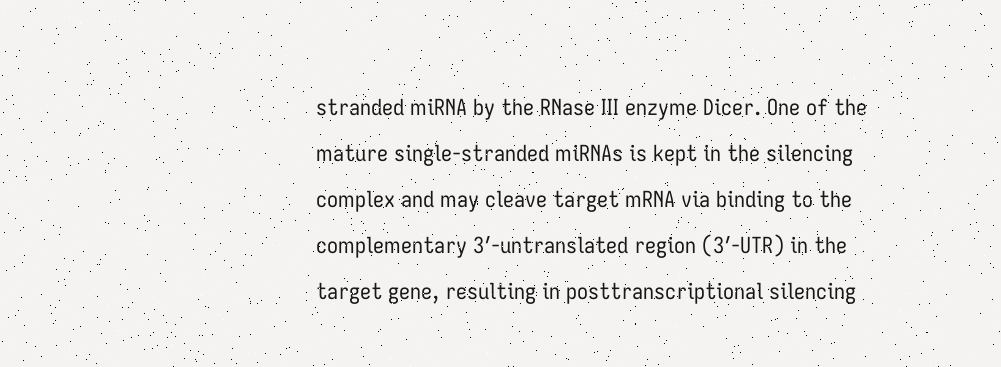stranded miRNA by the RNase III enzyme Dicer. One of the mature single-stranded miRNAs is kept in the silencing complex and may cleave target mRNA via binding to the complementary 3′-untranslated region (3′-UTR) in the target gene, resulting in posttranscriptional silencing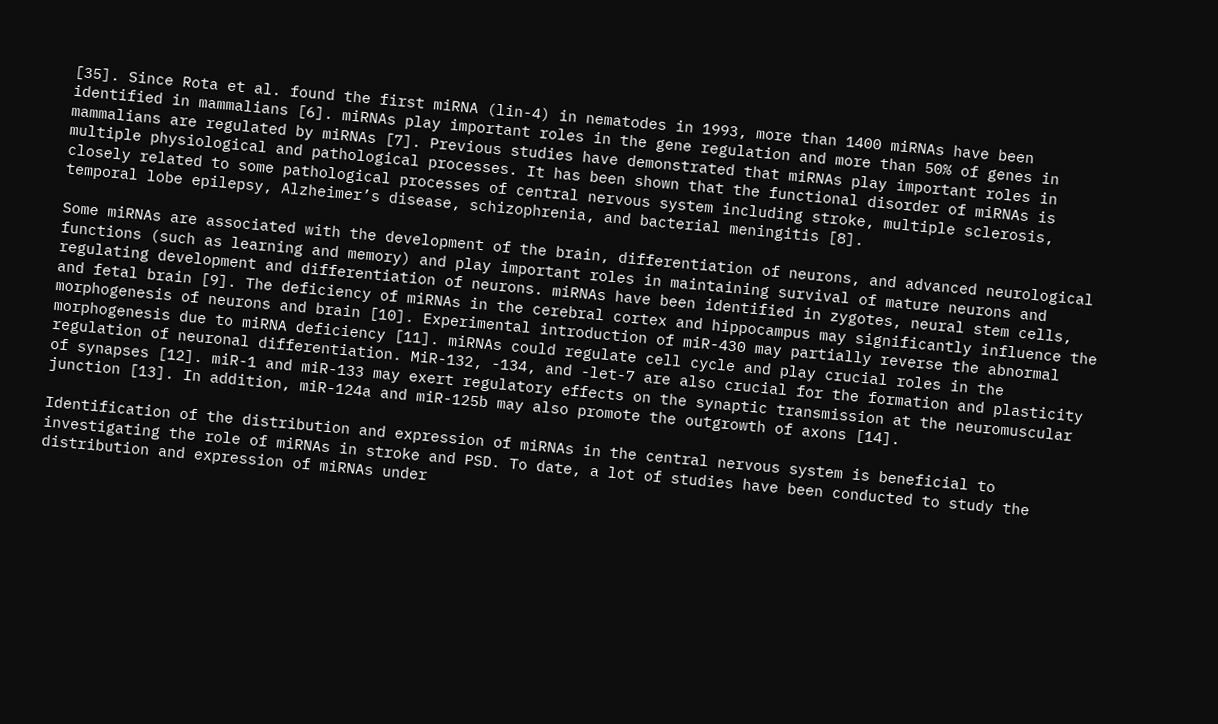[35]. Since Rota et al. found the first miRNA (lin-4) in nematodes in 1993, more than 1400 miRNAs have been identified in mammalians [6]. miRNAs play important roles in the gene regulation and more than 50% of genes in mammalians are regulated by miRNAs [7]. Previous studies have demonstrated that miRNAs play important roles in multiple physiological and pathological processes. It has been shown that the functional disorder of miRNAs is closely related to some pathological processes of central nervous system including stroke, multiple sclerosis, temporal lobe epilepsy, Alzheimer’s disease, schizophrenia, and bacterial meningitis [8].

Some miRNAs are associated with the development of the brain, differentiation of neurons, and advanced neurological functions (such as learning and memory) and play important roles in maintaining survival of mature neurons and regulating development and differentiation of neurons. miRNAs have been identified in zygotes, neural stem cells, and fetal brain [9]. The deficiency of miRNAs in the cerebral cortex and hippocampus may significantly influence the morphogenesis of neurons and brain [10]. Experimental introduction of miR-430 may partially reverse the abnormal morphogenesis due to miRNA deficiency [11]. miRNAs could regulate cell cycle and play crucial roles in the regulation of neuronal differentiation. MiR-132, -134, and -let-7 are also crucial for the formation and plasticity of synapses [12]. miR-1 and miR-133 may exert regulatory effects on the synaptic transmission at the neuromuscular junction [13]. In addition, miR-124a and miR-125b may also promote the outgrowth of axons [14].

Identification of the distribution and expression of miRNAs in the central nervous system is beneficial to investigating the role of miRNAs in stroke and PSD. To date, a lot of studies have been conducted to study the distribution and expression of miRNAs under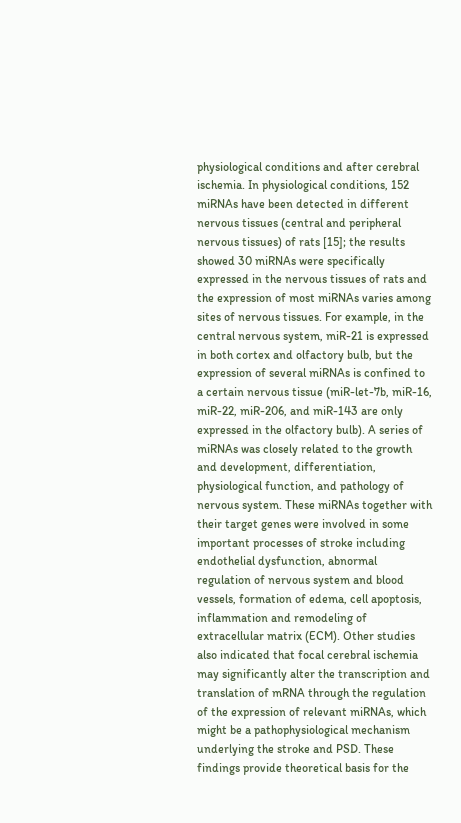physiological conditions and after cerebral ischemia. In physiological conditions, 152 miRNAs have been detected in different nervous tissues (central and peripheral nervous tissues) of rats [15]; the results showed 30 miRNAs were specifically expressed in the nervous tissues of rats and the expression of most miRNAs varies among sites of nervous tissues. For example, in the central nervous system, miR-21 is expressed in both cortex and olfactory bulb, but the expression of several miRNAs is confined to a certain nervous tissue (miR-let-7b, miR-16, miR-22, miR-206, and miR-143 are only expressed in the olfactory bulb). A series of miRNAs was closely related to the growth and development, differentiation, physiological function, and pathology of nervous system. These miRNAs together with their target genes were involved in some important processes of stroke including endothelial dysfunction, abnormal regulation of nervous system and blood vessels, formation of edema, cell apoptosis, inflammation and remodeling of extracellular matrix (ECM). Other studies also indicated that focal cerebral ischemia may significantly alter the transcription and translation of mRNA through the regulation of the expression of relevant miRNAs, which might be a pathophysiological mechanism underlying the stroke and PSD. These findings provide theoretical basis for the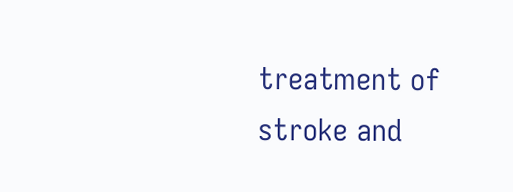treatment of stroke and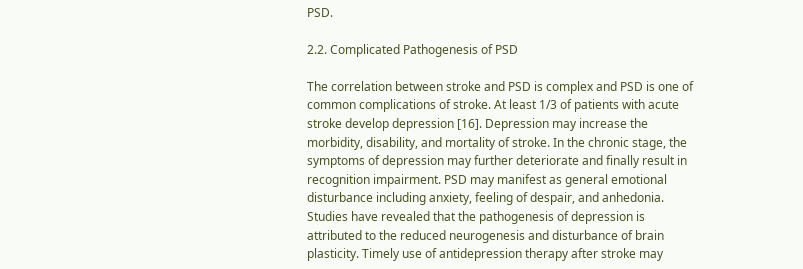PSD.

2.2. Complicated Pathogenesis of PSD

The correlation between stroke and PSD is complex and PSD is one of common complications of stroke. At least 1/3 of patients with acute stroke develop depression [16]. Depression may increase the morbidity, disability, and mortality of stroke. In the chronic stage, the symptoms of depression may further deteriorate and finally result in recognition impairment. PSD may manifest as general emotional disturbance including anxiety, feeling of despair, and anhedonia. Studies have revealed that the pathogenesis of depression is attributed to the reduced neurogenesis and disturbance of brain plasticity. Timely use of antidepression therapy after stroke may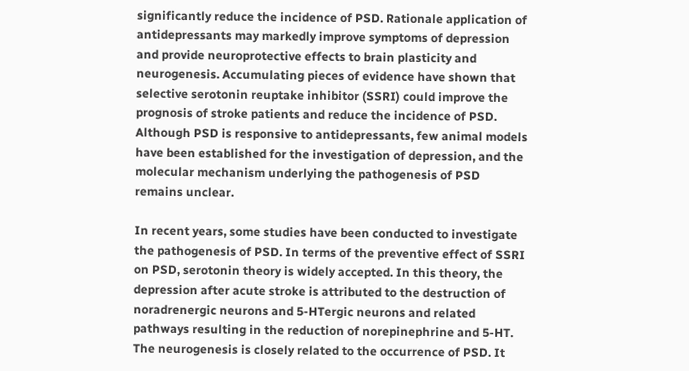significantly reduce the incidence of PSD. Rationale application of antidepressants may markedly improve symptoms of depression and provide neuroprotective effects to brain plasticity and neurogenesis. Accumulating pieces of evidence have shown that selective serotonin reuptake inhibitor (SSRI) could improve the prognosis of stroke patients and reduce the incidence of PSD. Although PSD is responsive to antidepressants, few animal models have been established for the investigation of depression, and the molecular mechanism underlying the pathogenesis of PSD remains unclear.

In recent years, some studies have been conducted to investigate the pathogenesis of PSD. In terms of the preventive effect of SSRI on PSD, serotonin theory is widely accepted. In this theory, the depression after acute stroke is attributed to the destruction of noradrenergic neurons and 5-HTergic neurons and related pathways resulting in the reduction of norepinephrine and 5-HT. The neurogenesis is closely related to the occurrence of PSD. It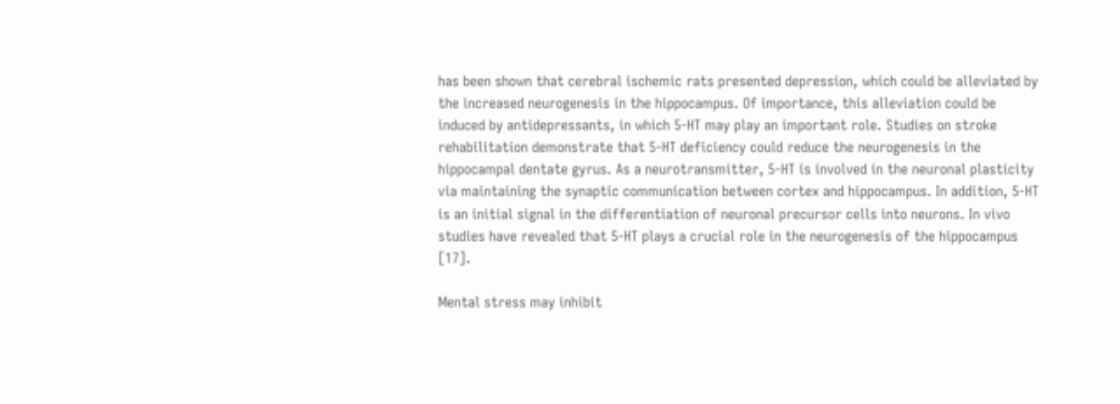has been shown that cerebral ischemic rats presented depression, which could be alleviated by the increased neurogenesis in the hippocampus. Of importance, this alleviation could be induced by antidepressants, in which 5-HT may play an important role. Studies on stroke rehabilitation demonstrate that 5-HT deficiency could reduce the neurogenesis in the hippocampal dentate gyrus. As a neurotransmitter, 5-HT is involved in the neuronal plasticity via maintaining the synaptic communication between cortex and hippocampus. In addition, 5-HT is an initial signal in the differentiation of neuronal precursor cells into neurons. In vivo studies have revealed that 5-HT plays a crucial role in the neurogenesis of the hippocampus [17].

Mental stress may inhibit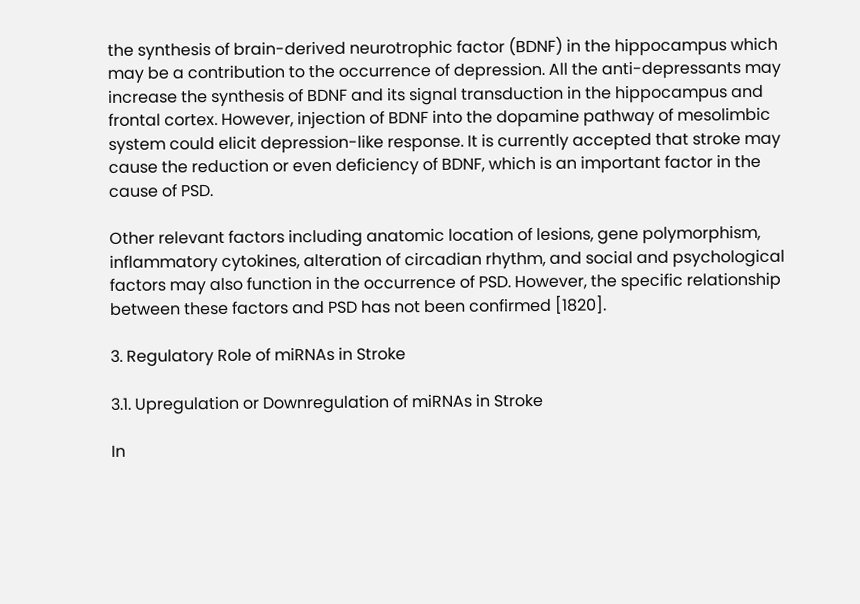the synthesis of brain-derived neurotrophic factor (BDNF) in the hippocampus which may be a contribution to the occurrence of depression. All the anti-depressants may increase the synthesis of BDNF and its signal transduction in the hippocampus and frontal cortex. However, injection of BDNF into the dopamine pathway of mesolimbic system could elicit depression-like response. It is currently accepted that stroke may cause the reduction or even deficiency of BDNF, which is an important factor in the cause of PSD.

Other relevant factors including anatomic location of lesions, gene polymorphism, inflammatory cytokines, alteration of circadian rhythm, and social and psychological factors may also function in the occurrence of PSD. However, the specific relationship between these factors and PSD has not been confirmed [1820].

3. Regulatory Role of miRNAs in Stroke

3.1. Upregulation or Downregulation of miRNAs in Stroke

In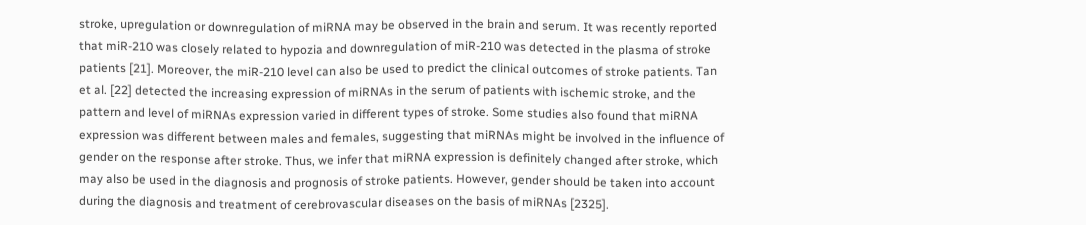stroke, upregulation or downregulation of miRNA may be observed in the brain and serum. It was recently reported that miR-210 was closely related to hypozia and downregulation of miR-210 was detected in the plasma of stroke patients [21]. Moreover, the miR-210 level can also be used to predict the clinical outcomes of stroke patients. Tan et al. [22] detected the increasing expression of miRNAs in the serum of patients with ischemic stroke, and the pattern and level of miRNAs expression varied in different types of stroke. Some studies also found that miRNA expression was different between males and females, suggesting that miRNAs might be involved in the influence of gender on the response after stroke. Thus, we infer that miRNA expression is definitely changed after stroke, which may also be used in the diagnosis and prognosis of stroke patients. However, gender should be taken into account during the diagnosis and treatment of cerebrovascular diseases on the basis of miRNAs [2325].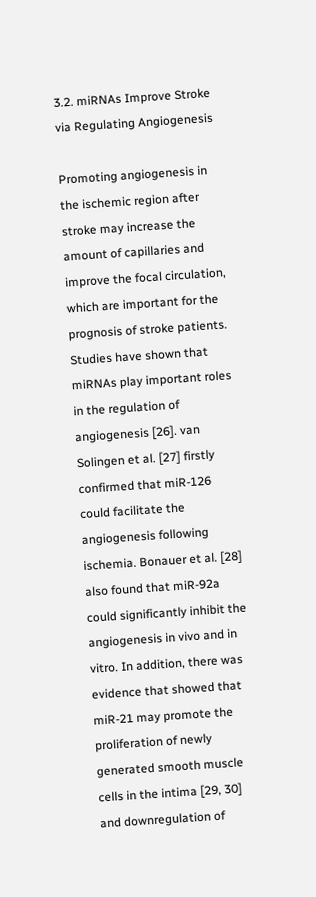3.2. miRNAs Improve Stroke via Regulating Angiogenesis

Promoting angiogenesis in the ischemic region after stroke may increase the amount of capillaries and improve the focal circulation, which are important for the prognosis of stroke patients. Studies have shown that miRNAs play important roles in the regulation of angiogenesis [26]. van Solingen et al. [27] firstly confirmed that miR-126 could facilitate the angiogenesis following ischemia. Bonauer et al. [28] also found that miR-92a could significantly inhibit the angiogenesis in vivo and in vitro. In addition, there was evidence that showed that miR-21 may promote the proliferation of newly generated smooth muscle cells in the intima [29, 30] and downregulation of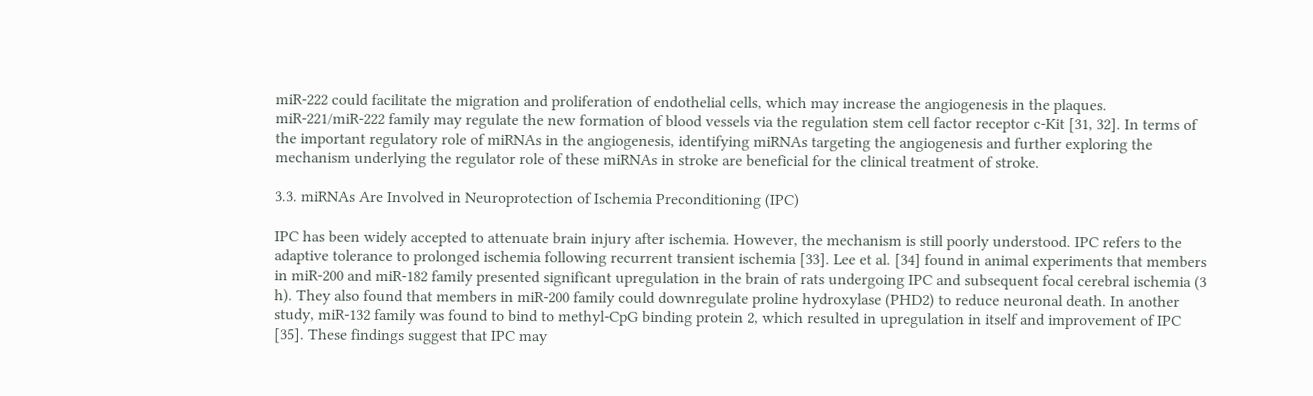miR-222 could facilitate the migration and proliferation of endothelial cells, which may increase the angiogenesis in the plaques. miR-221/miR-222 family may regulate the new formation of blood vessels via the regulation stem cell factor receptor c-Kit [31, 32]. In terms of the important regulatory role of miRNAs in the angiogenesis, identifying miRNAs targeting the angiogenesis and further exploring the mechanism underlying the regulator role of these miRNAs in stroke are beneficial for the clinical treatment of stroke.

3.3. miRNAs Are Involved in Neuroprotection of Ischemia Preconditioning (IPC)

IPC has been widely accepted to attenuate brain injury after ischemia. However, the mechanism is still poorly understood. IPC refers to the adaptive tolerance to prolonged ischemia following recurrent transient ischemia [33]. Lee et al. [34] found in animal experiments that members in miR-200 and miR-182 family presented significant upregulation in the brain of rats undergoing IPC and subsequent focal cerebral ischemia (3 h). They also found that members in miR-200 family could downregulate proline hydroxylase (PHD2) to reduce neuronal death. In another study, miR-132 family was found to bind to methyl-CpG binding protein 2, which resulted in upregulation in itself and improvement of IPC [35]. These findings suggest that IPC may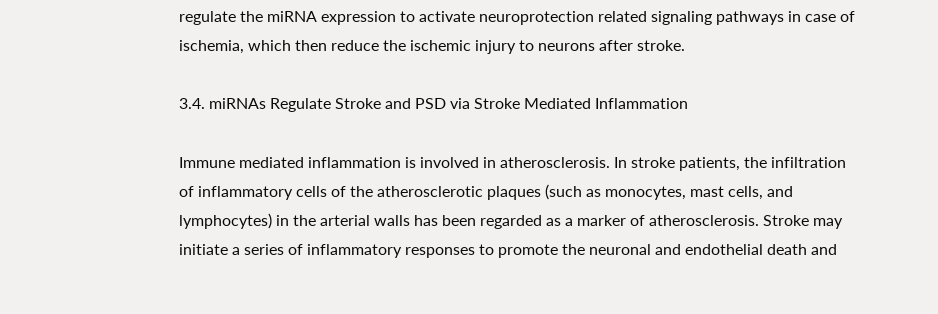regulate the miRNA expression to activate neuroprotection related signaling pathways in case of ischemia, which then reduce the ischemic injury to neurons after stroke.

3.4. miRNAs Regulate Stroke and PSD via Stroke Mediated Inflammation

Immune mediated inflammation is involved in atherosclerosis. In stroke patients, the infiltration of inflammatory cells of the atherosclerotic plaques (such as monocytes, mast cells, and lymphocytes) in the arterial walls has been regarded as a marker of atherosclerosis. Stroke may initiate a series of inflammatory responses to promote the neuronal and endothelial death and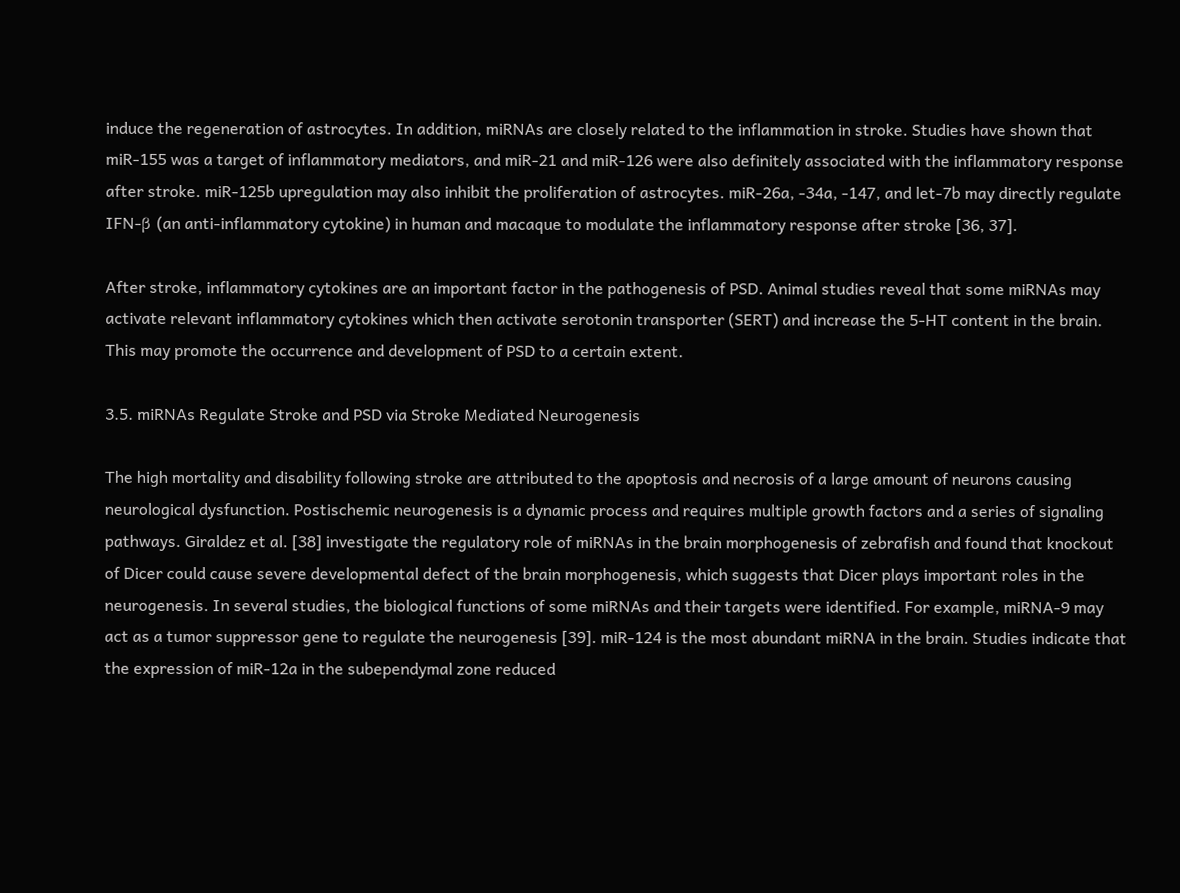induce the regeneration of astrocytes. In addition, miRNAs are closely related to the inflammation in stroke. Studies have shown that miR-155 was a target of inflammatory mediators, and miR-21 and miR-126 were also definitely associated with the inflammatory response after stroke. miR-125b upregulation may also inhibit the proliferation of astrocytes. miR-26a, -34a, -147, and let-7b may directly regulate IFN-β (an anti-inflammatory cytokine) in human and macaque to modulate the inflammatory response after stroke [36, 37].

After stroke, inflammatory cytokines are an important factor in the pathogenesis of PSD. Animal studies reveal that some miRNAs may activate relevant inflammatory cytokines which then activate serotonin transporter (SERT) and increase the 5-HT content in the brain. This may promote the occurrence and development of PSD to a certain extent.

3.5. miRNAs Regulate Stroke and PSD via Stroke Mediated Neurogenesis

The high mortality and disability following stroke are attributed to the apoptosis and necrosis of a large amount of neurons causing neurological dysfunction. Postischemic neurogenesis is a dynamic process and requires multiple growth factors and a series of signaling pathways. Giraldez et al. [38] investigate the regulatory role of miRNAs in the brain morphogenesis of zebrafish and found that knockout of Dicer could cause severe developmental defect of the brain morphogenesis, which suggests that Dicer plays important roles in the neurogenesis. In several studies, the biological functions of some miRNAs and their targets were identified. For example, miRNA-9 may act as a tumor suppressor gene to regulate the neurogenesis [39]. miR-124 is the most abundant miRNA in the brain. Studies indicate that the expression of miR-12a in the subependymal zone reduced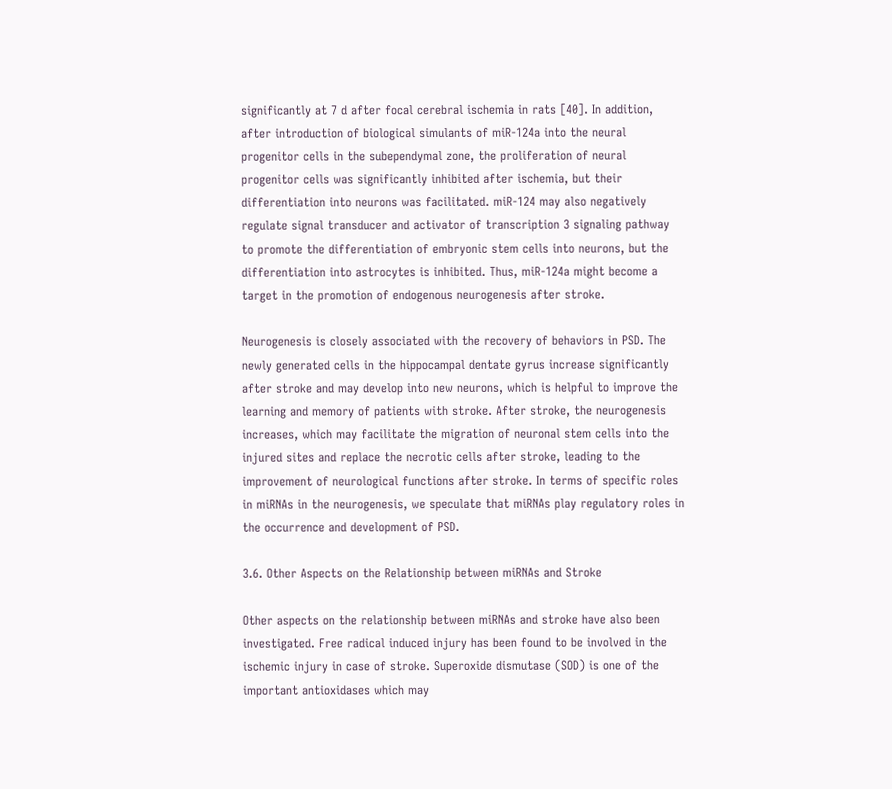significantly at 7 d after focal cerebral ischemia in rats [40]. In addition, after introduction of biological simulants of miR-124a into the neural progenitor cells in the subependymal zone, the proliferation of neural progenitor cells was significantly inhibited after ischemia, but their differentiation into neurons was facilitated. miR-124 may also negatively regulate signal transducer and activator of transcription 3 signaling pathway to promote the differentiation of embryonic stem cells into neurons, but the differentiation into astrocytes is inhibited. Thus, miR-124a might become a target in the promotion of endogenous neurogenesis after stroke.

Neurogenesis is closely associated with the recovery of behaviors in PSD. The newly generated cells in the hippocampal dentate gyrus increase significantly after stroke and may develop into new neurons, which is helpful to improve the learning and memory of patients with stroke. After stroke, the neurogenesis increases, which may facilitate the migration of neuronal stem cells into the injured sites and replace the necrotic cells after stroke, leading to the improvement of neurological functions after stroke. In terms of specific roles in miRNAs in the neurogenesis, we speculate that miRNAs play regulatory roles in the occurrence and development of PSD.

3.6. Other Aspects on the Relationship between miRNAs and Stroke

Other aspects on the relationship between miRNAs and stroke have also been investigated. Free radical induced injury has been found to be involved in the ischemic injury in case of stroke. Superoxide dismutase (SOD) is one of the important antioxidases which may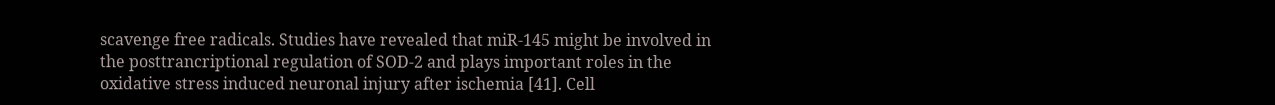scavenge free radicals. Studies have revealed that miR-145 might be involved in the posttrancriptional regulation of SOD-2 and plays important roles in the oxidative stress induced neuronal injury after ischemia [41]. Cell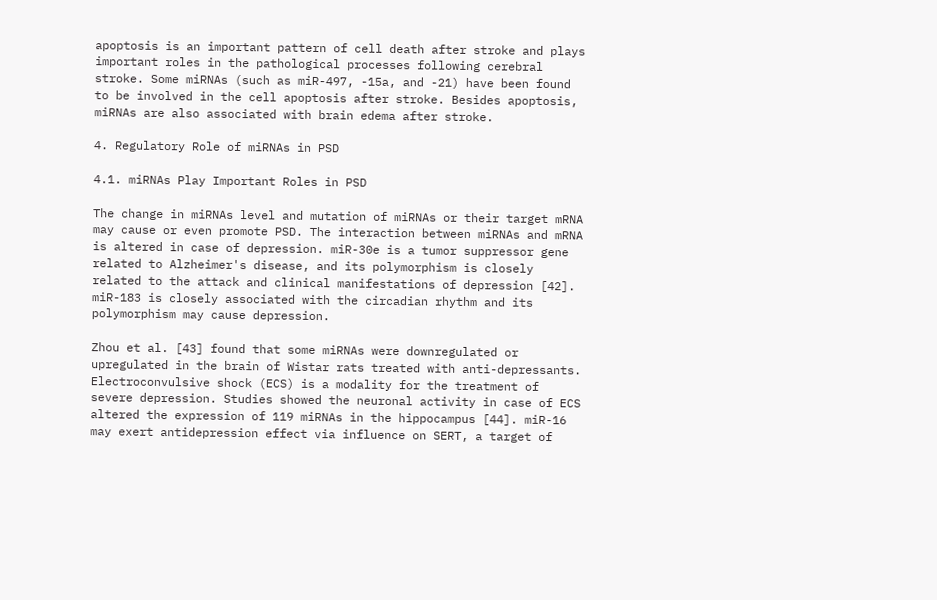apoptosis is an important pattern of cell death after stroke and plays important roles in the pathological processes following cerebral stroke. Some miRNAs (such as miR-497, -15a, and -21) have been found to be involved in the cell apoptosis after stroke. Besides apoptosis, miRNAs are also associated with brain edema after stroke.

4. Regulatory Role of miRNAs in PSD

4.1. miRNAs Play Important Roles in PSD

The change in miRNAs level and mutation of miRNAs or their target mRNA may cause or even promote PSD. The interaction between miRNAs and mRNA is altered in case of depression. miR-30e is a tumor suppressor gene related to Alzheimer's disease, and its polymorphism is closely related to the attack and clinical manifestations of depression [42]. miR-183 is closely associated with the circadian rhythm and its polymorphism may cause depression.

Zhou et al. [43] found that some miRNAs were downregulated or upregulated in the brain of Wistar rats treated with anti-depressants. Electroconvulsive shock (ECS) is a modality for the treatment of severe depression. Studies showed the neuronal activity in case of ECS altered the expression of 119 miRNAs in the hippocampus [44]. miR-16 may exert antidepression effect via influence on SERT, a target of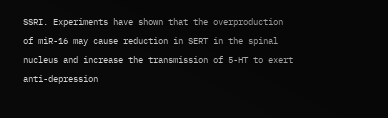SSRI. Experiments have shown that the overproduction of miR-16 may cause reduction in SERT in the spinal nucleus and increase the transmission of 5-HT to exert anti-depression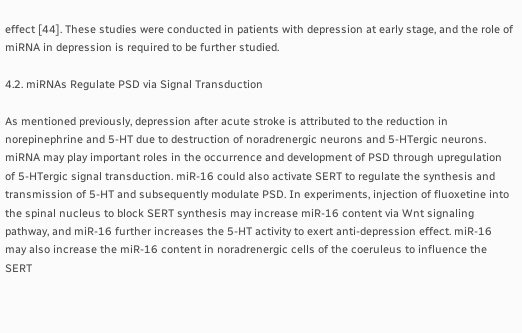effect [44]. These studies were conducted in patients with depression at early stage, and the role of miRNA in depression is required to be further studied.

4.2. miRNAs Regulate PSD via Signal Transduction

As mentioned previously, depression after acute stroke is attributed to the reduction in norepinephrine and 5-HT due to destruction of noradrenergic neurons and 5-HTergic neurons. miRNA may play important roles in the occurrence and development of PSD through upregulation of 5-HTergic signal transduction. miR-16 could also activate SERT to regulate the synthesis and transmission of 5-HT and subsequently modulate PSD. In experiments, injection of fluoxetine into the spinal nucleus to block SERT synthesis may increase miR-16 content via Wnt signaling pathway, and miR-16 further increases the 5-HT activity to exert anti-depression effect. miR-16 may also increase the miR-16 content in noradrenergic cells of the coeruleus to influence the SERT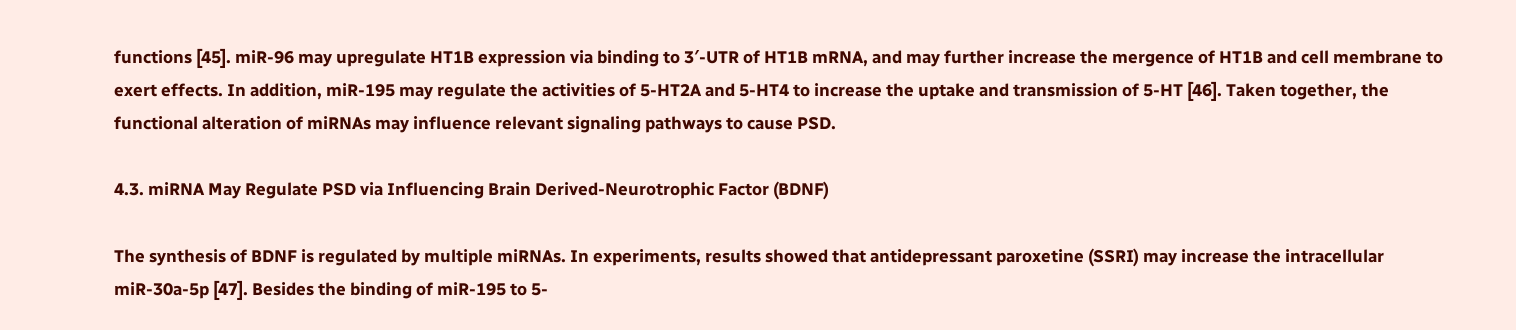functions [45]. miR-96 may upregulate HT1B expression via binding to 3′-UTR of HT1B mRNA, and may further increase the mergence of HT1B and cell membrane to exert effects. In addition, miR-195 may regulate the activities of 5-HT2A and 5-HT4 to increase the uptake and transmission of 5-HT [46]. Taken together, the functional alteration of miRNAs may influence relevant signaling pathways to cause PSD.

4.3. miRNA May Regulate PSD via Influencing Brain Derived-Neurotrophic Factor (BDNF)

The synthesis of BDNF is regulated by multiple miRNAs. In experiments, results showed that antidepressant paroxetine (SSRI) may increase the intracellular miR-30a-5p [47]. Besides the binding of miR-195 to 5-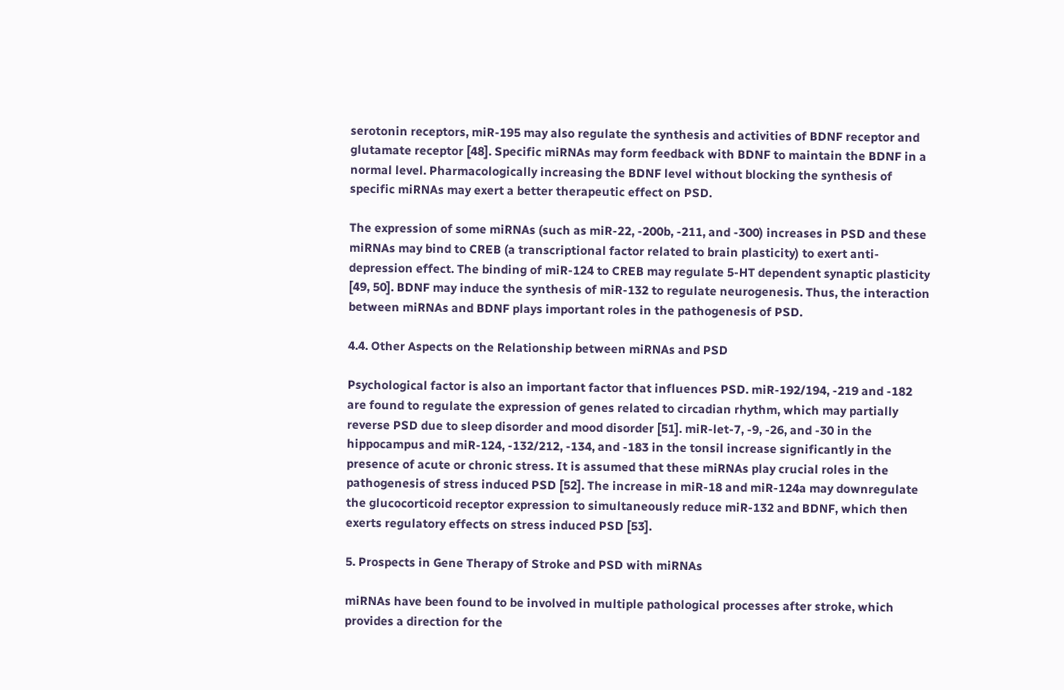serotonin receptors, miR-195 may also regulate the synthesis and activities of BDNF receptor and glutamate receptor [48]. Specific miRNAs may form feedback with BDNF to maintain the BDNF in a normal level. Pharmacologically increasing the BDNF level without blocking the synthesis of specific miRNAs may exert a better therapeutic effect on PSD.

The expression of some miRNAs (such as miR-22, -200b, -211, and -300) increases in PSD and these miRNAs may bind to CREB (a transcriptional factor related to brain plasticity) to exert anti-depression effect. The binding of miR-124 to CREB may regulate 5-HT dependent synaptic plasticity [49, 50]. BDNF may induce the synthesis of miR-132 to regulate neurogenesis. Thus, the interaction between miRNAs and BDNF plays important roles in the pathogenesis of PSD.

4.4. Other Aspects on the Relationship between miRNAs and PSD

Psychological factor is also an important factor that influences PSD. miR-192/194, -219 and -182 are found to regulate the expression of genes related to circadian rhythm, which may partially reverse PSD due to sleep disorder and mood disorder [51]. miR-let-7, -9, -26, and -30 in the hippocampus and miR-124, -132/212, -134, and -183 in the tonsil increase significantly in the presence of acute or chronic stress. It is assumed that these miRNAs play crucial roles in the pathogenesis of stress induced PSD [52]. The increase in miR-18 and miR-124a may downregulate the glucocorticoid receptor expression to simultaneously reduce miR-132 and BDNF, which then exerts regulatory effects on stress induced PSD [53].

5. Prospects in Gene Therapy of Stroke and PSD with miRNAs

miRNAs have been found to be involved in multiple pathological processes after stroke, which provides a direction for the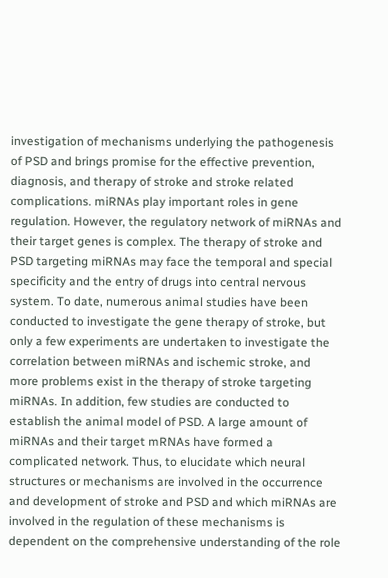investigation of mechanisms underlying the pathogenesis of PSD and brings promise for the effective prevention, diagnosis, and therapy of stroke and stroke related complications. miRNAs play important roles in gene regulation. However, the regulatory network of miRNAs and their target genes is complex. The therapy of stroke and PSD targeting miRNAs may face the temporal and special specificity and the entry of drugs into central nervous system. To date, numerous animal studies have been conducted to investigate the gene therapy of stroke, but only a few experiments are undertaken to investigate the correlation between miRNAs and ischemic stroke, and more problems exist in the therapy of stroke targeting miRNAs. In addition, few studies are conducted to establish the animal model of PSD. A large amount of miRNAs and their target mRNAs have formed a complicated network. Thus, to elucidate which neural structures or mechanisms are involved in the occurrence and development of stroke and PSD and which miRNAs are involved in the regulation of these mechanisms is dependent on the comprehensive understanding of the role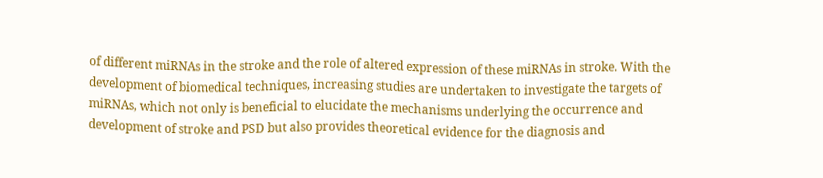of different miRNAs in the stroke and the role of altered expression of these miRNAs in stroke. With the development of biomedical techniques, increasing studies are undertaken to investigate the targets of miRNAs, which not only is beneficial to elucidate the mechanisms underlying the occurrence and development of stroke and PSD but also provides theoretical evidence for the diagnosis and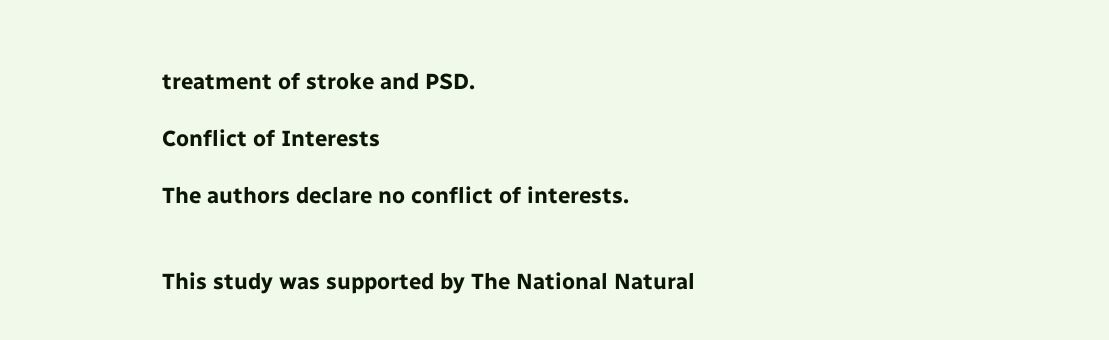treatment of stroke and PSD.

Conflict of Interests

The authors declare no conflict of interests.


This study was supported by The National Natural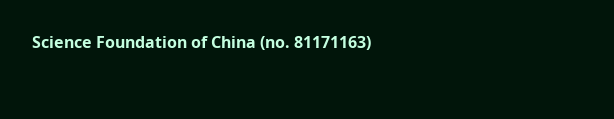Science Foundation of China (no. 81171163)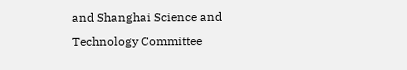and Shanghai Science and Technology Committee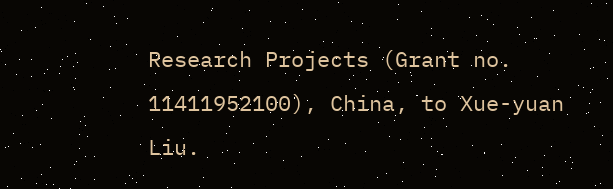Research Projects (Grant no. 11411952100), China, to Xue-yuan Liu.